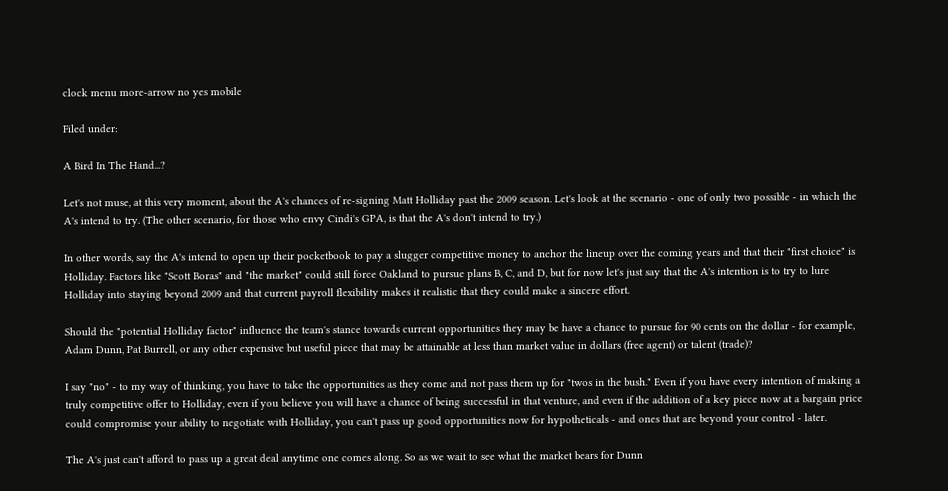clock menu more-arrow no yes mobile

Filed under:

A Bird In The Hand...?

Let's not muse, at this very moment, about the A's chances of re-signing Matt Holliday past the 2009 season. Let's look at the scenario - one of only two possible - in which the A's intend to try. (The other scenario, for those who envy Cindi's GPA, is that the A's don't intend to try.)

In other words, say the A's intend to open up their pocketbook to pay a slugger competitive money to anchor the lineup over the coming years and that their "first choice" is Holliday. Factors like "Scott Boras" and "the market" could still force Oakland to pursue plans B, C, and D, but for now let's just say that the A's intention is to try to lure Holliday into staying beyond 2009 and that current payroll flexibility makes it realistic that they could make a sincere effort.

Should the "potential Holliday factor" influence the team's stance towards current opportunities they may be have a chance to pursue for 90 cents on the dollar - for example, Adam Dunn, Pat Burrell, or any other expensive but useful piece that may be attainable at less than market value in dollars (free agent) or talent (trade)?

I say "no" - to my way of thinking, you have to take the opportunities as they come and not pass them up for "twos in the bush." Even if you have every intention of making a truly competitive offer to Holliday, even if you believe you will have a chance of being successful in that venture, and even if the addition of a key piece now at a bargain price could compromise your ability to negotiate with Holliday, you can't pass up good opportunities now for hypotheticals - and ones that are beyond your control - later.

The A's just can't afford to pass up a great deal anytime one comes along. So as we wait to see what the market bears for Dunn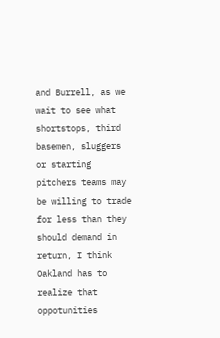and Burrell, as we wait to see what shortstops, third basemen, sluggers or starting pitchers teams may be willing to trade for less than they should demand in return, I think Oakland has to realize that oppotunities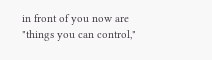in front of you now are "things you can control,"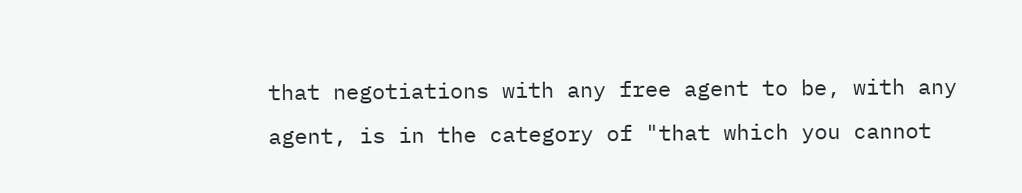that negotiations with any free agent to be, with any agent, is in the category of "that which you cannot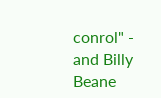conrol" - and Billy Beane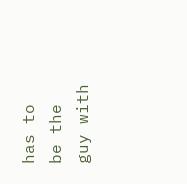has to be the guy with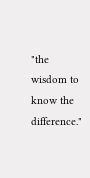"the wisdom to know the difference."